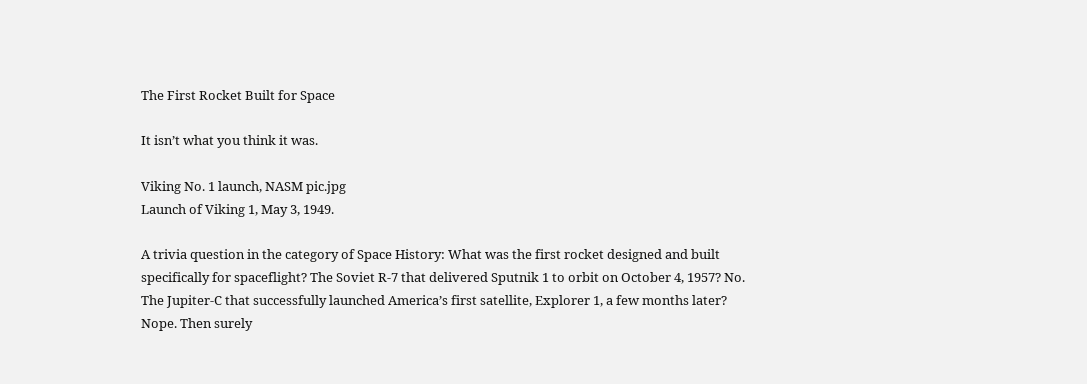The First Rocket Built for Space

It isn’t what you think it was.

Viking No. 1 launch, NASM pic.jpg
Launch of Viking 1, May 3, 1949.

A trivia question in the category of Space History: What was the first rocket designed and built specifically for spaceflight? The Soviet R-7 that delivered Sputnik 1 to orbit on October 4, 1957? No. The Jupiter-C that successfully launched America’s first satellite, Explorer 1, a few months later? Nope. Then surely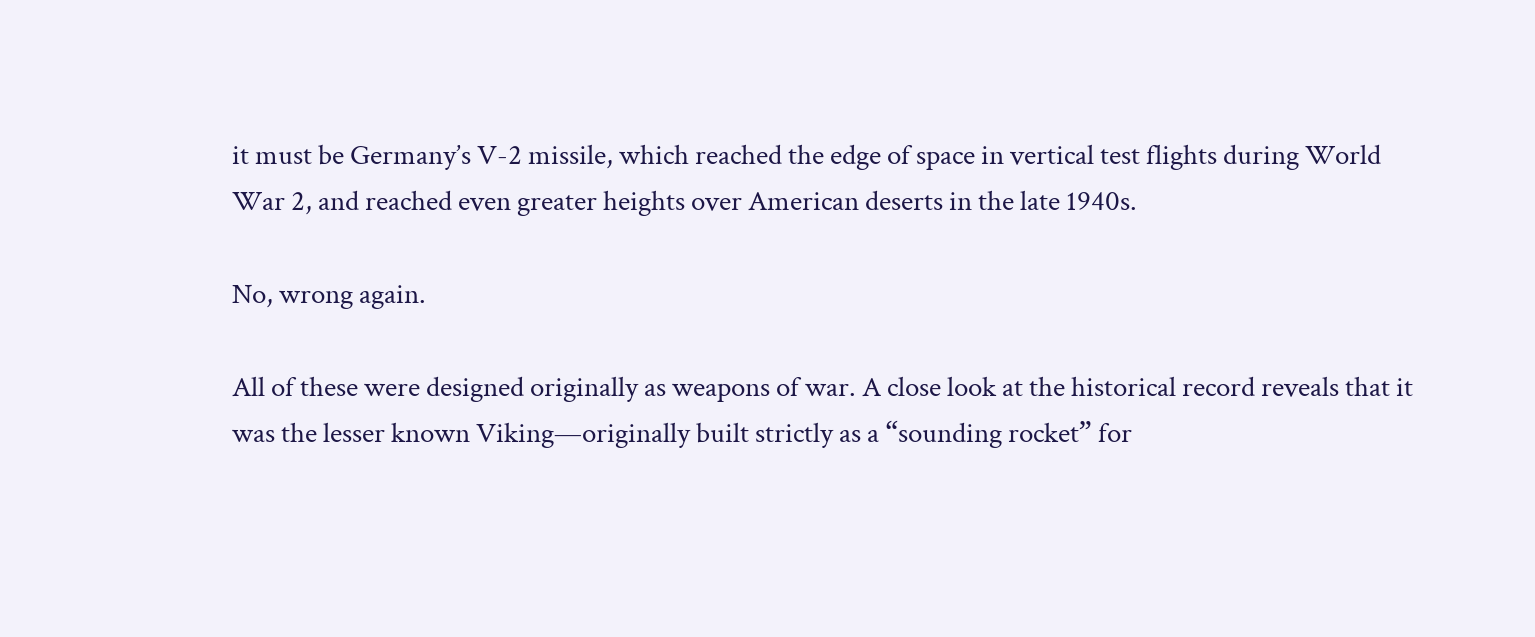it must be Germany’s V-2 missile, which reached the edge of space in vertical test flights during World War 2, and reached even greater heights over American deserts in the late 1940s.

No, wrong again.

All of these were designed originally as weapons of war. A close look at the historical record reveals that it was the lesser known Viking—originally built strictly as a “sounding rocket” for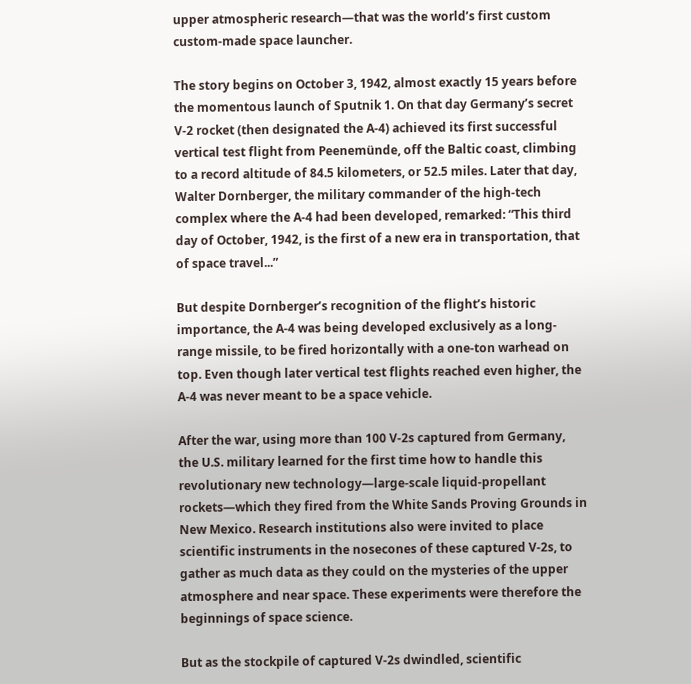upper atmospheric research—that was the world’s first custom custom-made space launcher.

The story begins on October 3, 1942, almost exactly 15 years before the momentous launch of Sputnik 1. On that day Germany’s secret V-2 rocket (then designated the A-4) achieved its first successful vertical test flight from Peenemünde, off the Baltic coast, climbing to a record altitude of 84.5 kilometers, or 52.5 miles. Later that day, Walter Dornberger, the military commander of the high-tech complex where the A-4 had been developed, remarked: “This third day of October, 1942, is the first of a new era in transportation, that of space travel...”

But despite Dornberger’s recognition of the flight’s historic importance, the A-4 was being developed exclusively as a long-range missile, to be fired horizontally with a one-ton warhead on top. Even though later vertical test flights reached even higher, the A-4 was never meant to be a space vehicle.

After the war, using more than 100 V-2s captured from Germany, the U.S. military learned for the first time how to handle this revolutionary new technology—large-scale liquid-propellant rockets—which they fired from the White Sands Proving Grounds in New Mexico. Research institutions also were invited to place scientific instruments in the nosecones of these captured V-2s, to gather as much data as they could on the mysteries of the upper atmosphere and near space. These experiments were therefore the beginnings of space science.

But as the stockpile of captured V-2s dwindled, scientific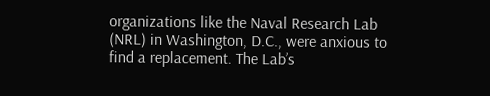organizations like the Naval Research Lab (NRL) in Washington, D.C., were anxious to find a replacement. The Lab’s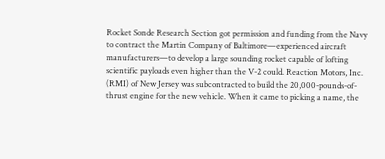Rocket Sonde Research Section got permission and funding from the Navy to contract the Martin Company of Baltimore—experienced aircraft manufacturers—to develop a large sounding rocket capable of lofting scientific payloads even higher than the V-2 could. Reaction Motors, Inc. (RMI) of New Jersey was subcontracted to build the 20,000-pounds-of-thrust engine for the new vehicle. When it came to picking a name, the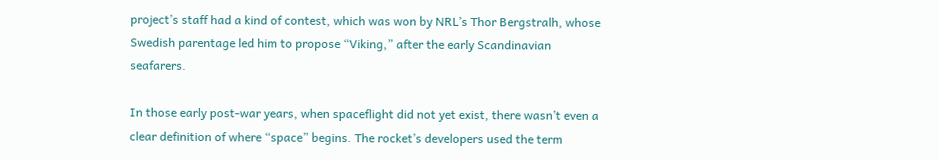project’s staff had a kind of contest, which was won by NRL’s Thor Bergstralh, whose Swedish parentage led him to propose “Viking,” after the early Scandinavian seafarers.

In those early post-war years, when spaceflight did not yet exist, there wasn’t even a clear definition of where “space” begins. The rocket’s developers used the term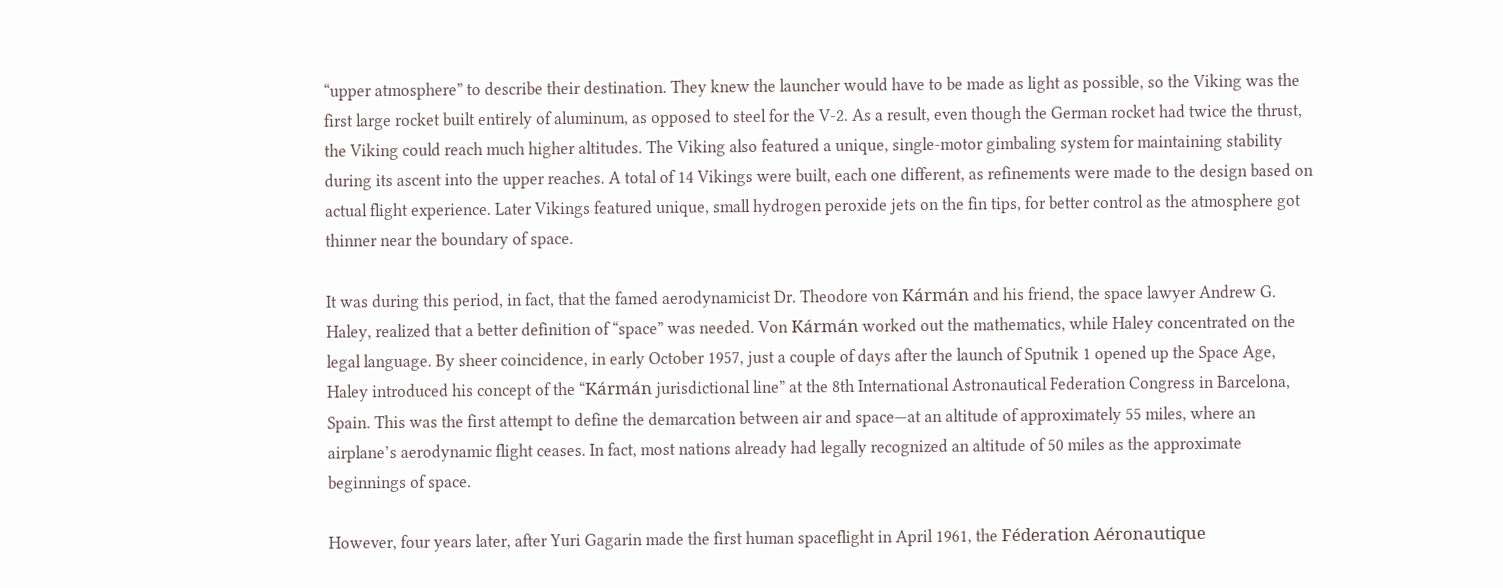“upper atmosphere” to describe their destination. They knew the launcher would have to be made as light as possible, so the Viking was the first large rocket built entirely of aluminum, as opposed to steel for the V-2. As a result, even though the German rocket had twice the thrust, the Viking could reach much higher altitudes. The Viking also featured a unique, single-motor gimbaling system for maintaining stability during its ascent into the upper reaches. A total of 14 Vikings were built, each one different, as refinements were made to the design based on actual flight experience. Later Vikings featured unique, small hydrogen peroxide jets on the fin tips, for better control as the atmosphere got thinner near the boundary of space.

It was during this period, in fact, that the famed aerodynamicist Dr. Theodore von Kármán and his friend, the space lawyer Andrew G. Haley, realized that a better definition of “space” was needed. Von Kármán worked out the mathematics, while Haley concentrated on the legal language. By sheer coincidence, in early October 1957, just a couple of days after the launch of Sputnik 1 opened up the Space Age, Haley introduced his concept of the “Kármán jurisdictional line” at the 8th International Astronautical Federation Congress in Barcelona, Spain. This was the first attempt to define the demarcation between air and space—at an altitude of approximately 55 miles, where an airplane’s aerodynamic flight ceases. In fact, most nations already had legally recognized an altitude of 50 miles as the approximate beginnings of space.

However, four years later, after Yuri Gagarin made the first human spaceflight in April 1961, the Féderation Aéronautique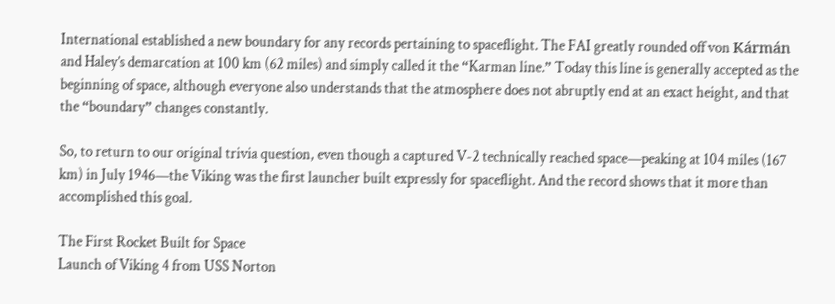International established a new boundary for any records pertaining to spaceflight. The FAI greatly rounded off von Kármán and Haley’s demarcation at 100 km (62 miles) and simply called it the “Karman line.” Today this line is generally accepted as the beginning of space, although everyone also understands that the atmosphere does not abruptly end at an exact height, and that the “boundary” changes constantly.

So, to return to our original trivia question, even though a captured V-2 technically reached space—peaking at 104 miles (167 km) in July 1946—the Viking was the first launcher built expressly for spaceflight. And the record shows that it more than accomplished this goal.

The First Rocket Built for Space
Launch of Viking 4 from USS Norton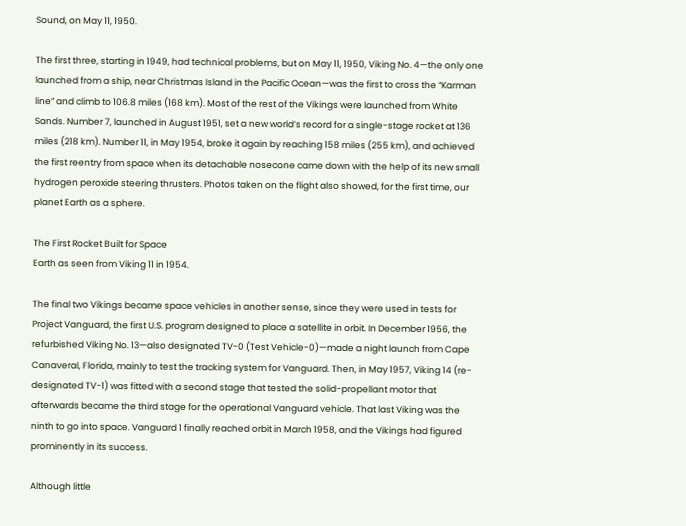Sound, on May 11, 1950.

The first three, starting in 1949, had technical problems, but on May 11, 1950, Viking No. 4—the only one launched from a ship, near Christmas Island in the Pacific Ocean—was the first to cross the “Karman line” and climb to 106.8 miles (168 km). Most of the rest of the Vikings were launched from White Sands. Number 7, launched in August 1951, set a new world’s record for a single-stage rocket at 136 miles (218 km). Number 11, in May 1954, broke it again by reaching 158 miles (255 km), and achieved the first reentry from space when its detachable nosecone came down with the help of its new small hydrogen peroxide steering thrusters. Photos taken on the flight also showed, for the first time, our planet Earth as a sphere.

The First Rocket Built for Space
Earth as seen from Viking 11 in 1954.

The final two Vikings became space vehicles in another sense, since they were used in tests for Project Vanguard, the first U.S. program designed to place a satellite in orbit. In December 1956, the refurbished Viking No. 13—also designated TV-0 (Test Vehicle-0)—made a night launch from Cape Canaveral, Florida, mainly to test the tracking system for Vanguard. Then, in May 1957, Viking 14 (re-designated TV-1) was fitted with a second stage that tested the solid-propellant motor that afterwards became the third stage for the operational Vanguard vehicle. That last Viking was the ninth to go into space. Vanguard 1 finally reached orbit in March 1958, and the Vikings had figured prominently in its success.

Although little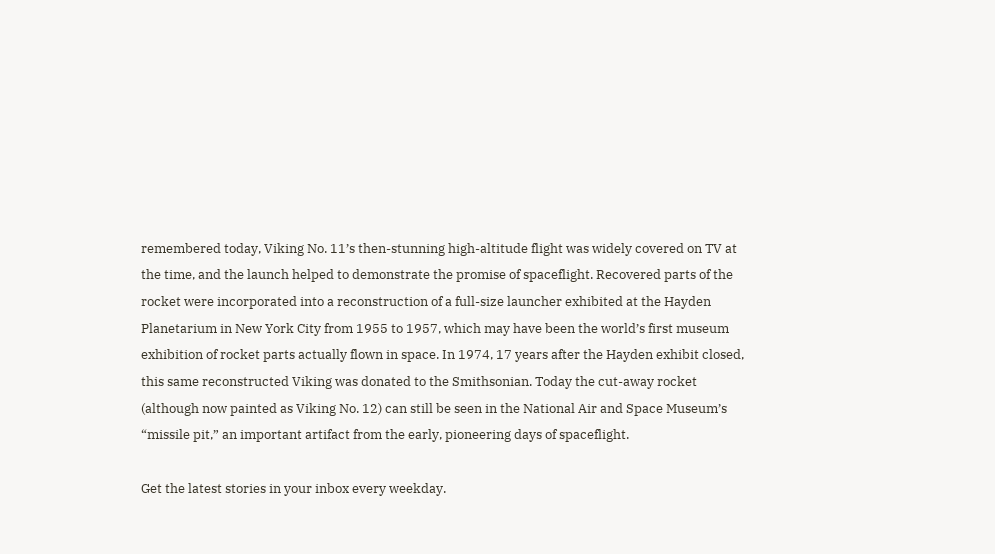remembered today, Viking No. 11’s then-stunning high-altitude flight was widely covered on TV at the time, and the launch helped to demonstrate the promise of spaceflight. Recovered parts of the rocket were incorporated into a reconstruction of a full-size launcher exhibited at the Hayden Planetarium in New York City from 1955 to 1957, which may have been the world’s first museum exhibition of rocket parts actually flown in space. In 1974, 17 years after the Hayden exhibit closed, this same reconstructed Viking was donated to the Smithsonian. Today the cut-away rocket (although now painted as Viking No. 12) can still be seen in the National Air and Space Museum’s “missile pit,” an important artifact from the early, pioneering days of spaceflight.

Get the latest stories in your inbox every weekday.